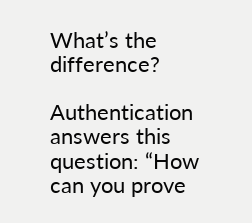What’s the difference?

Authentication answers this question: “How can you prove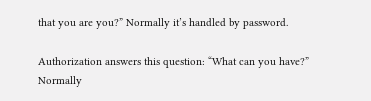that you are you?” Normally it’s handled by password.

Authorization answers this question: “What can you have?” Normally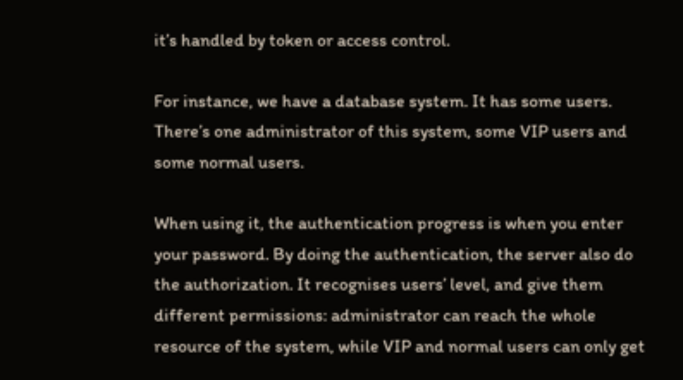it’s handled by token or access control.

For instance, we have a database system. It has some users. There’s one administrator of this system, some VIP users and some normal users.

When using it, the authentication progress is when you enter your password. By doing the authentication, the server also do the authorization. It recognises users’ level, and give them different permissions: administrator can reach the whole resource of the system, while VIP and normal users can only get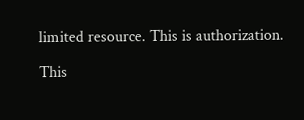limited resource. This is authorization.

This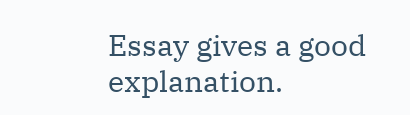Essay gives a good explanation.